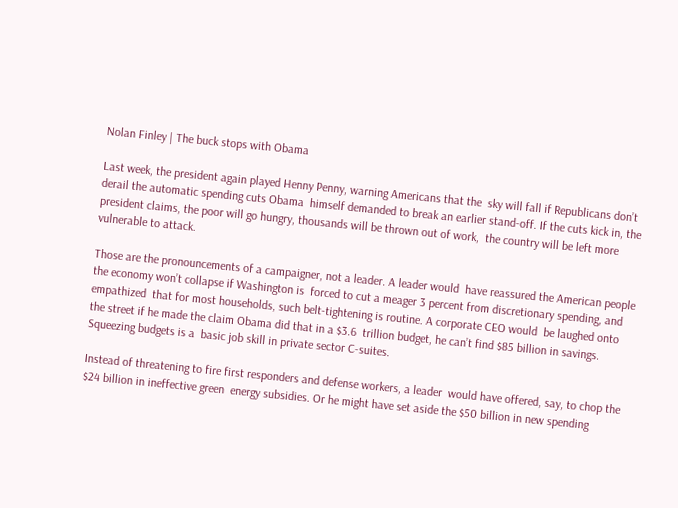Nolan Finley | The buck stops with Obama

Last week, the president again played Henny Penny, warning Americans that the  sky will fall if Republicans don’t derail the automatic spending cuts Obama  himself demanded to break an earlier stand-off. If the cuts kick in, the  president claims, the poor will go hungry, thousands will be thrown out of work,  the country will be left more vulnerable to attack.

Those are the pronouncements of a campaigner, not a leader. A leader would  have reassured the American people the economy won’t collapse if Washington is  forced to cut a meager 3 percent from discretionary spending, and empathized  that for most households, such belt-tightening is routine. A corporate CEO would  be laughed onto the street if he made the claim Obama did that in a $3.6  trillion budget, he can’t find $85 billion in savings. Squeezing budgets is a  basic job skill in private sector C-suites.

Instead of threatening to fire first responders and defense workers, a leader  would have offered, say, to chop the $24 billion in ineffective green  energy subsidies. Or he might have set aside the $50 billion in new spending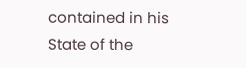contained in his State of the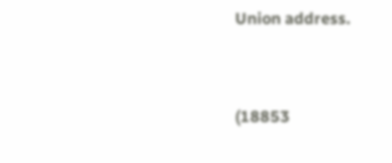Union address.


(18853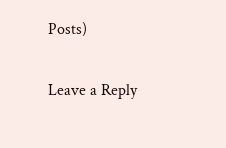Posts)

Leave a Reply